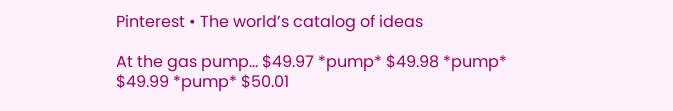Pinterest • The world’s catalog of ideas

At the gas pump... $49.97 *pump* $49.98 *pump* $49.99 *pump* $50.01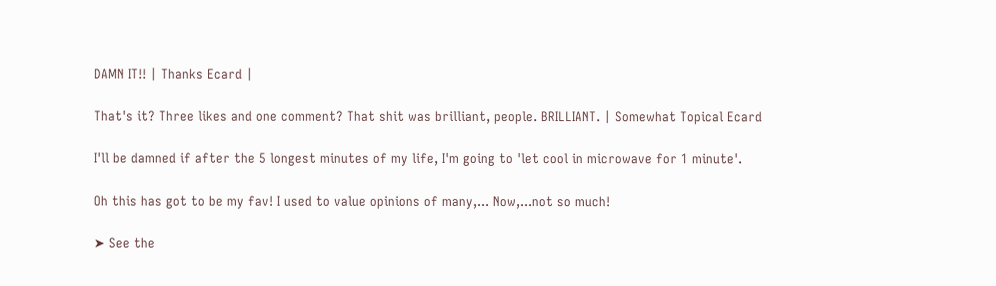DAMN IT!! | Thanks Ecard |

That's it? Three likes and one comment? That shit was brilliant, people. BRILLIANT. | Somewhat Topical Ecard

I'll be damned if after the 5 longest minutes of my life, I'm going to 'let cool in microwave for 1 minute'.

Oh this has got to be my fav! I used to value opinions of many,... Now,...not so much!

➤ See the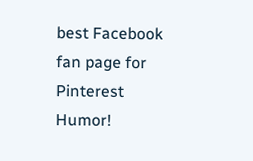best Facebook fan page for Pinterest Humor!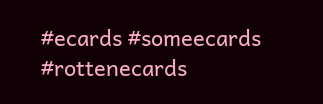#ecards #someecards #rottenecards